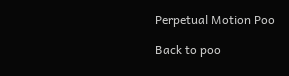Perpetual Motion Poo

Back to poo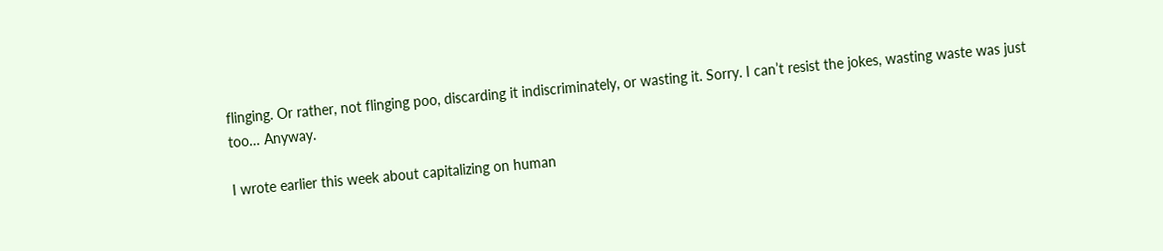flinging. Or rather, not flinging poo, discarding it indiscriminately, or wasting it. Sorry. I can’t resist the jokes, wasting waste was just too… Anyway.

I wrote earlier this week about capitalizing on human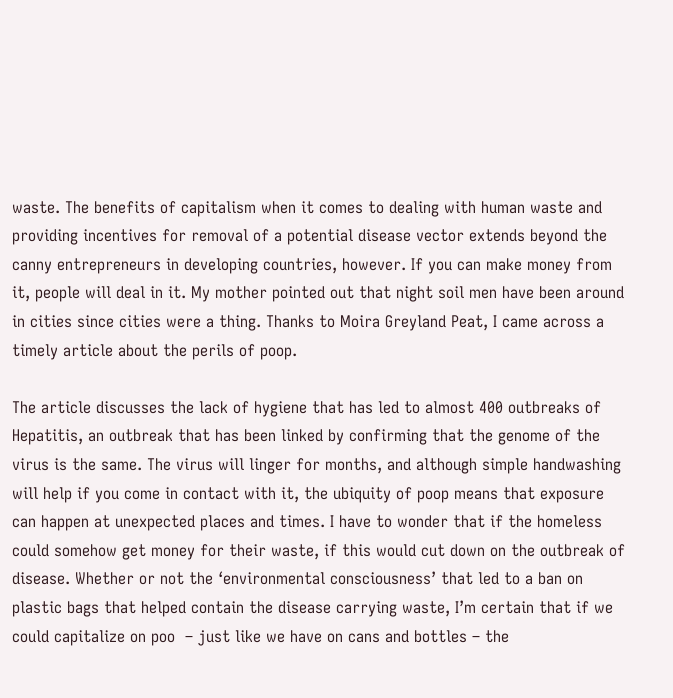waste. The benefits of capitalism when it comes to dealing with human waste and providing incentives for removal of a potential disease vector extends beyond the canny entrepreneurs in developing countries, however. If you can make money from it, people will deal in it. My mother pointed out that night soil men have been around in cities since cities were a thing. Thanks to Moira Greyland Peat, I came across a timely article about the perils of poop.

The article discusses the lack of hygiene that has led to almost 400 outbreaks of Hepatitis, an outbreak that has been linked by confirming that the genome of the virus is the same. The virus will linger for months, and although simple handwashing will help if you come in contact with it, the ubiquity of poop means that exposure can happen at unexpected places and times. I have to wonder that if the homeless could somehow get money for their waste, if this would cut down on the outbreak of disease. Whether or not the ‘environmental consciousness’ that led to a ban on plastic bags that helped contain the disease carrying waste, I’m certain that if we could capitalize on poo  – just like we have on cans and bottles – the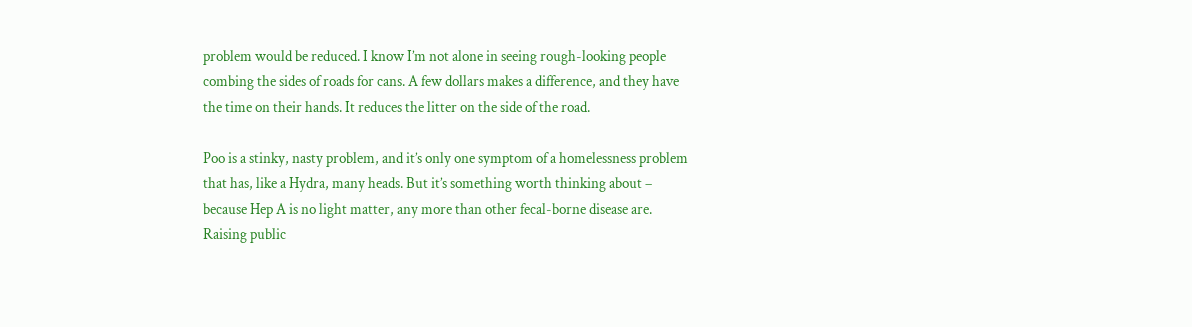problem would be reduced. I know I’m not alone in seeing rough-looking people combing the sides of roads for cans. A few dollars makes a difference, and they have the time on their hands. It reduces the litter on the side of the road.

Poo is a stinky, nasty problem, and it’s only one symptom of a homelessness problem that has, like a Hydra, many heads. But it’s something worth thinking about – because Hep A is no light matter, any more than other fecal-borne disease are. Raising public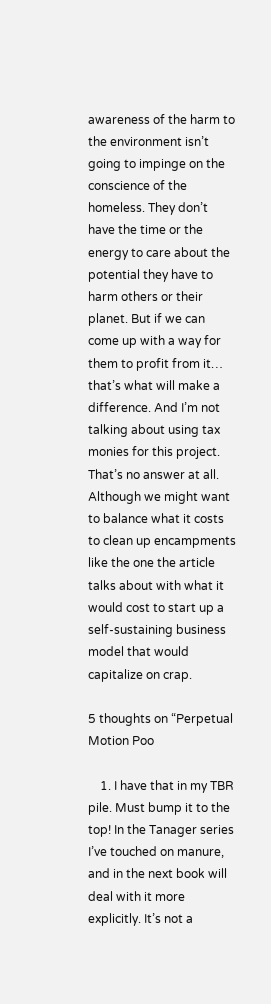awareness of the harm to the environment isn’t going to impinge on the conscience of the homeless. They don’t have the time or the energy to care about the potential they have to harm others or their planet. But if we can come up with a way for them to profit from it… that’s what will make a difference. And I’m not talking about using tax monies for this project. That’s no answer at all. Although we might want to balance what it costs to clean up encampments like the one the article talks about with what it would cost to start up a self-sustaining business model that would capitalize on crap.

5 thoughts on “Perpetual Motion Poo

    1. I have that in my TBR pile. Must bump it to the top! In the Tanager series I’ve touched on manure, and in the next book will deal with it more explicitly. It’s not a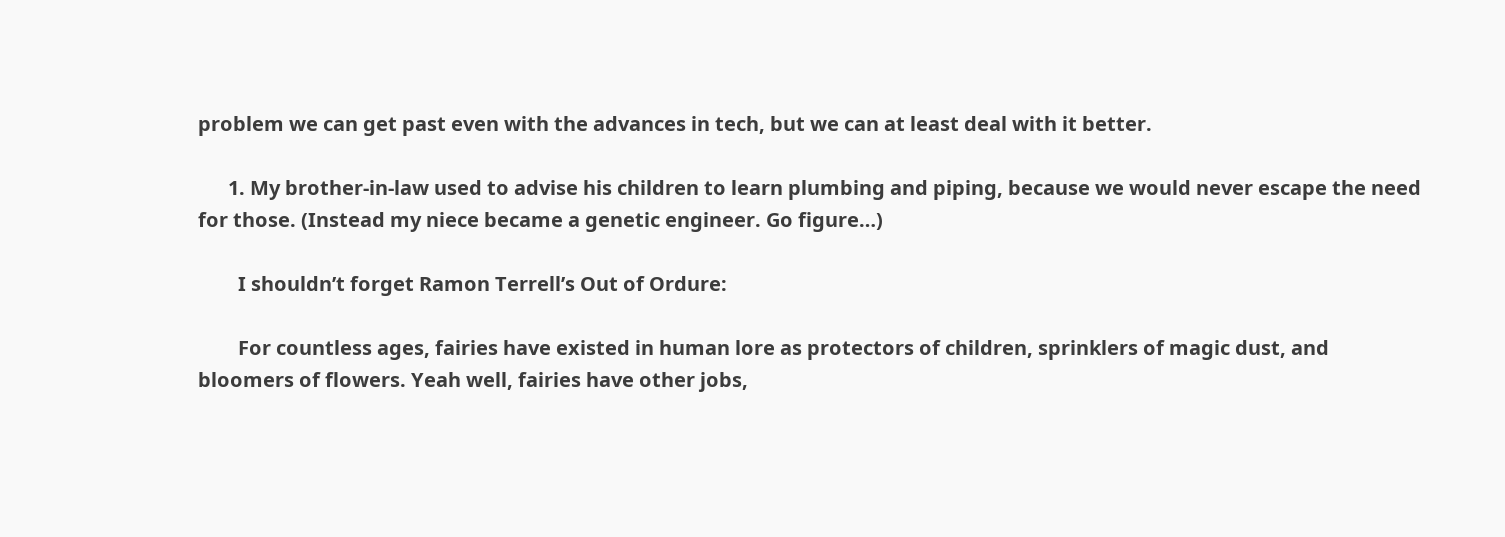problem we can get past even with the advances in tech, but we can at least deal with it better.

      1. My brother-in-law used to advise his children to learn plumbing and piping, because we would never escape the need for those. (Instead my niece became a genetic engineer. Go figure…)

        I shouldn’t forget Ramon Terrell’s Out of Ordure:

        For countless ages, fairies have existed in human lore as protectors of children, sprinklers of magic dust, and bloomers of flowers. Yeah well, fairies have other jobs,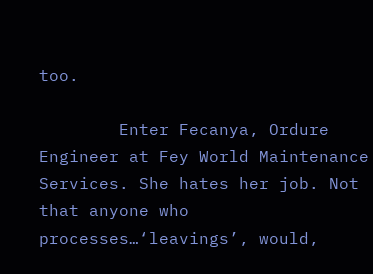too.

        Enter Fecanya, Ordure Engineer at Fey World Maintenance Services. She hates her job. Not that anyone who processes…‘leavings’, would,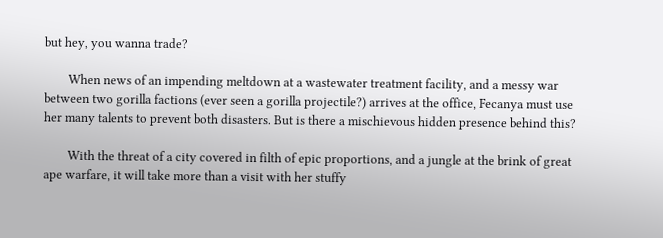but hey, you wanna trade?

        When news of an impending meltdown at a wastewater treatment facility, and a messy war between two gorilla factions (ever seen a gorilla projectile?) arrives at the office, Fecanya must use her many talents to prevent both disasters. But is there a mischievous hidden presence behind this?

        With the threat of a city covered in filth of epic proportions, and a jungle at the brink of great ape warfare, it will take more than a visit with her stuffy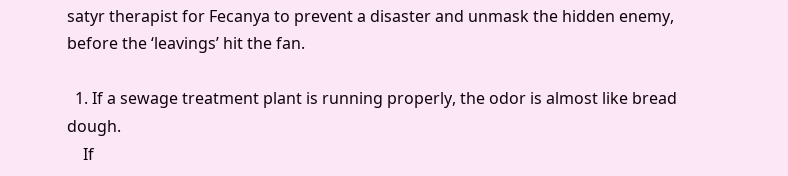satyr therapist for Fecanya to prevent a disaster and unmask the hidden enemy, before the ‘leavings’ hit the fan.

  1. If a sewage treatment plant is running properly, the odor is almost like bread dough.
    If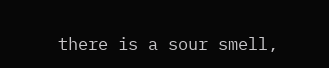there is a sour smell,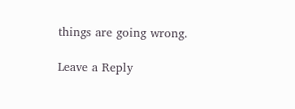things are going wrong.

Leave a Reply